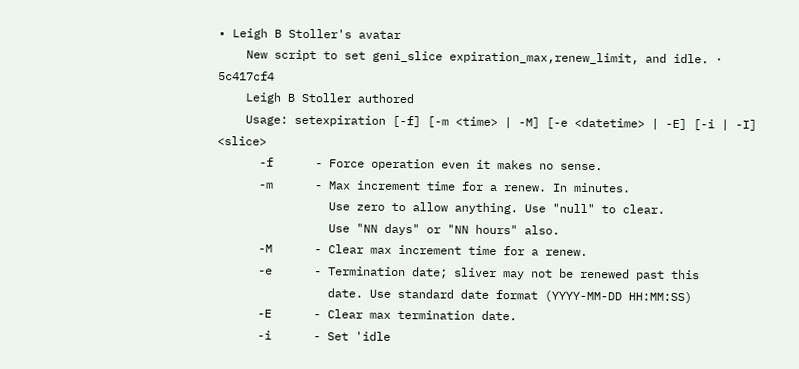• Leigh B Stoller's avatar
    New script to set geni_slice expiration_max,renew_limit, and idle. · 5c417cf4
    Leigh B Stoller authored
    Usage: setexpiration [-f] [-m <time> | -M] [-e <datetime> | -E] [-i | -I] <slice>
      -f      - Force operation even it makes no sense.
      -m      - Max increment time for a renew. In minutes.
                Use zero to allow anything. Use "null" to clear.
                Use "NN days" or "NN hours" also.
      -M      - Clear max increment time for a renew.
      -e      - Termination date; sliver may not be renewed past this
                date. Use standard date format (YYYY-MM-DD HH:MM:SS)
      -E      - Clear max termination date.
      -i      - Set 'idle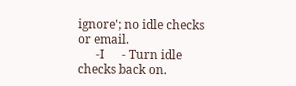ignore'; no idle checks or email.
      -I      - Turn idle checks back on.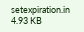setexpiration.in 4.93 KB